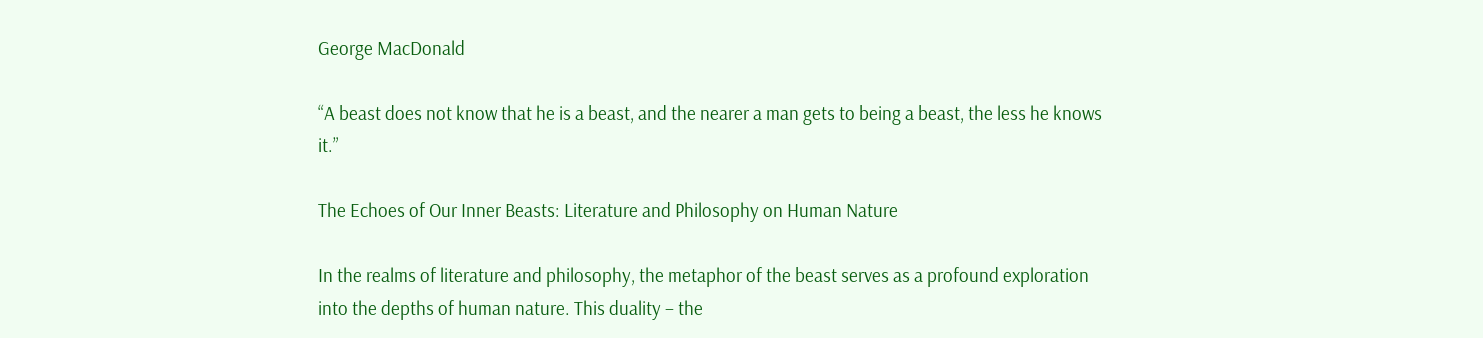George MacDonald

“A beast does not know that he is a beast, and the nearer a man gets to being a beast, the less he knows it.”

The Echoes of Our Inner Beasts: Literature and Philosophy on Human Nature

In the realms of literature and philosophy, the metaphor of the beast serves as a profound exploration into the depths of human nature. This duality – the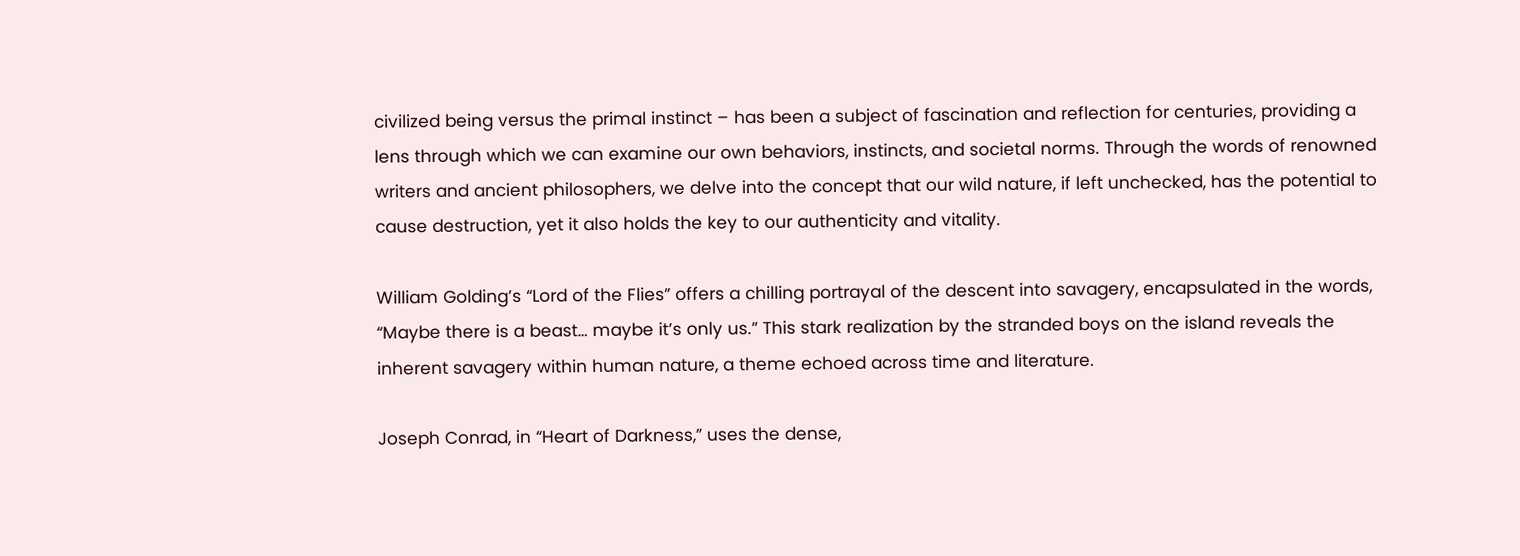civilized being versus the primal instinct – has been a subject of fascination and reflection for centuries, providing a lens through which we can examine our own behaviors, instincts, and societal norms. Through the words of renowned writers and ancient philosophers, we delve into the concept that our wild nature, if left unchecked, has the potential to cause destruction, yet it also holds the key to our authenticity and vitality.

William Golding’s “Lord of the Flies” offers a chilling portrayal of the descent into savagery, encapsulated in the words, “Maybe there is a beast… maybe it’s only us.” This stark realization by the stranded boys on the island reveals the inherent savagery within human nature, a theme echoed across time and literature.

Joseph Conrad, in “Heart of Darkness,” uses the dense,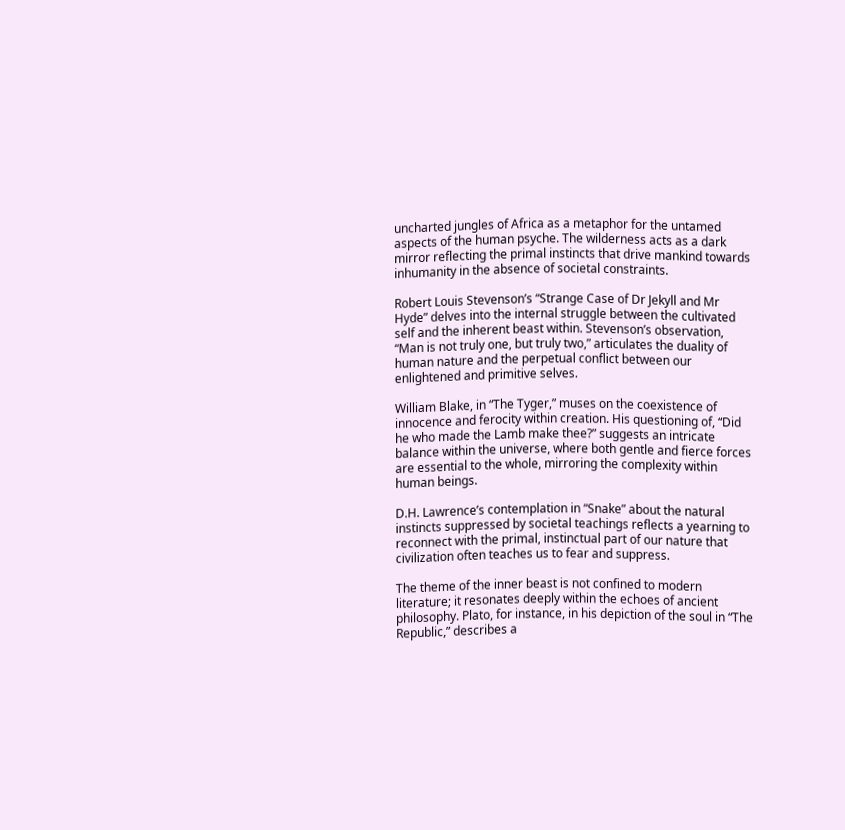uncharted jungles of Africa as a metaphor for the untamed aspects of the human psyche. The wilderness acts as a dark mirror reflecting the primal instincts that drive mankind towards inhumanity in the absence of societal constraints.

Robert Louis Stevenson’s “Strange Case of Dr Jekyll and Mr Hyde” delves into the internal struggle between the cultivated self and the inherent beast within. Stevenson’s observation, “Man is not truly one, but truly two,” articulates the duality of human nature and the perpetual conflict between our enlightened and primitive selves.

William Blake, in “The Tyger,” muses on the coexistence of innocence and ferocity within creation. His questioning of, “Did he who made the Lamb make thee?” suggests an intricate balance within the universe, where both gentle and fierce forces are essential to the whole, mirroring the complexity within human beings.

D.H. Lawrence’s contemplation in “Snake” about the natural instincts suppressed by societal teachings reflects a yearning to reconnect with the primal, instinctual part of our nature that civilization often teaches us to fear and suppress.

The theme of the inner beast is not confined to modern literature; it resonates deeply within the echoes of ancient philosophy. Plato, for instance, in his depiction of the soul in “The Republic,” describes a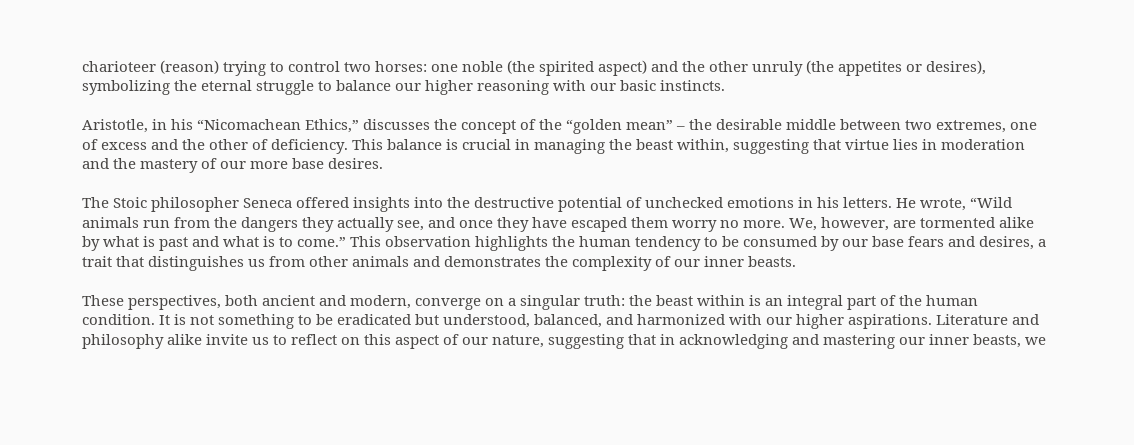charioteer (reason) trying to control two horses: one noble (the spirited aspect) and the other unruly (the appetites or desires), symbolizing the eternal struggle to balance our higher reasoning with our basic instincts.

Aristotle, in his “Nicomachean Ethics,” discusses the concept of the “golden mean” – the desirable middle between two extremes, one of excess and the other of deficiency. This balance is crucial in managing the beast within, suggesting that virtue lies in moderation and the mastery of our more base desires.

The Stoic philosopher Seneca offered insights into the destructive potential of unchecked emotions in his letters. He wrote, “Wild animals run from the dangers they actually see, and once they have escaped them worry no more. We, however, are tormented alike by what is past and what is to come.” This observation highlights the human tendency to be consumed by our base fears and desires, a trait that distinguishes us from other animals and demonstrates the complexity of our inner beasts.

These perspectives, both ancient and modern, converge on a singular truth: the beast within is an integral part of the human condition. It is not something to be eradicated but understood, balanced, and harmonized with our higher aspirations. Literature and philosophy alike invite us to reflect on this aspect of our nature, suggesting that in acknowledging and mastering our inner beasts, we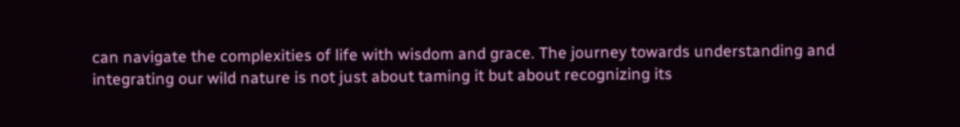can navigate the complexities of life with wisdom and grace. The journey towards understanding and integrating our wild nature is not just about taming it but about recognizing its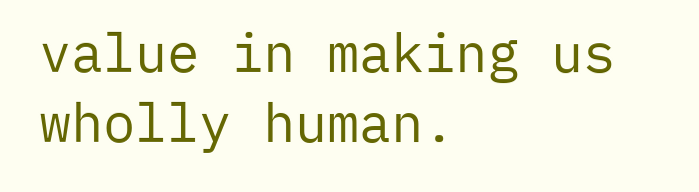value in making us wholly human.